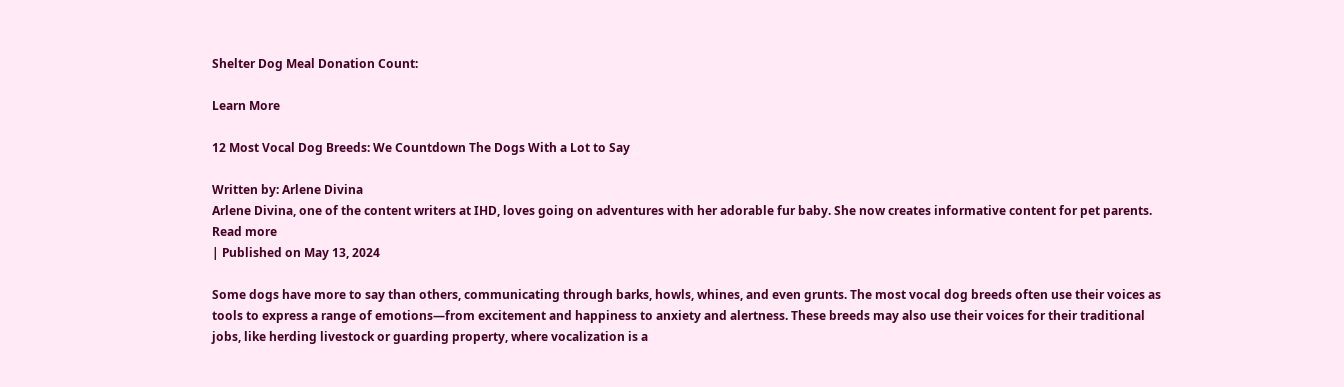Shelter Dog Meal Donation Count:

Learn More

12 Most Vocal Dog Breeds: We Countdown The Dogs With a Lot to Say

Written by: Arlene Divina
Arlene Divina, one of the content writers at IHD, loves going on adventures with her adorable fur baby. She now creates informative content for pet parents. Read more
| Published on May 13, 2024

Some dogs have more to say than others, communicating through barks, howls, whines, and even grunts. The most vocal dog breeds often use their voices as tools to express a range of emotions—from excitement and happiness to anxiety and alertness. These breeds may also use their voices for their traditional jobs, like herding livestock or guarding property, where vocalization is a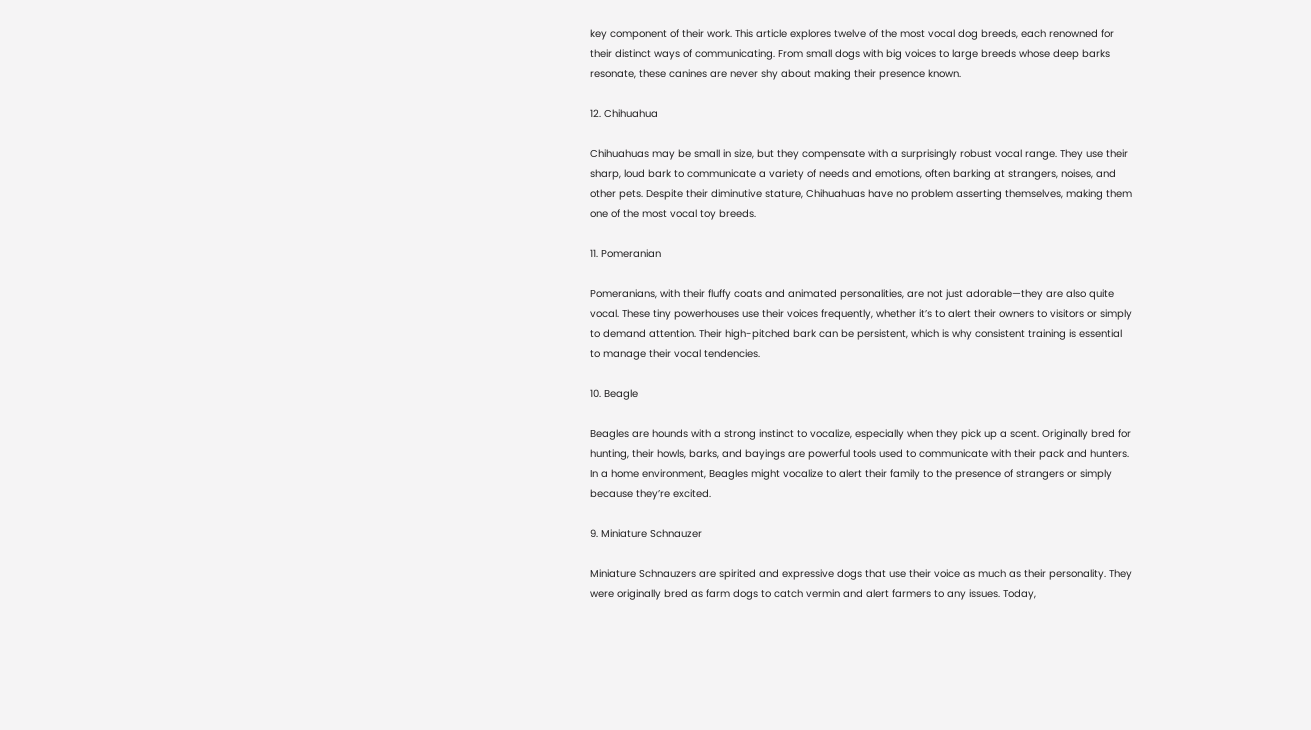key component of their work. This article explores twelve of the most vocal dog breeds, each renowned for their distinct ways of communicating. From small dogs with big voices to large breeds whose deep barks resonate, these canines are never shy about making their presence known.

12. Chihuahua

Chihuahuas may be small in size, but they compensate with a surprisingly robust vocal range. They use their sharp, loud bark to communicate a variety of needs and emotions, often barking at strangers, noises, and other pets. Despite their diminutive stature, Chihuahuas have no problem asserting themselves, making them one of the most vocal toy breeds.

11. Pomeranian

Pomeranians, with their fluffy coats and animated personalities, are not just adorable—they are also quite vocal. These tiny powerhouses use their voices frequently, whether it’s to alert their owners to visitors or simply to demand attention. Their high-pitched bark can be persistent, which is why consistent training is essential to manage their vocal tendencies.

10. Beagle

Beagles are hounds with a strong instinct to vocalize, especially when they pick up a scent. Originally bred for hunting, their howls, barks, and bayings are powerful tools used to communicate with their pack and hunters. In a home environment, Beagles might vocalize to alert their family to the presence of strangers or simply because they’re excited.

9. Miniature Schnauzer

Miniature Schnauzers are spirited and expressive dogs that use their voice as much as their personality. They were originally bred as farm dogs to catch vermin and alert farmers to any issues. Today,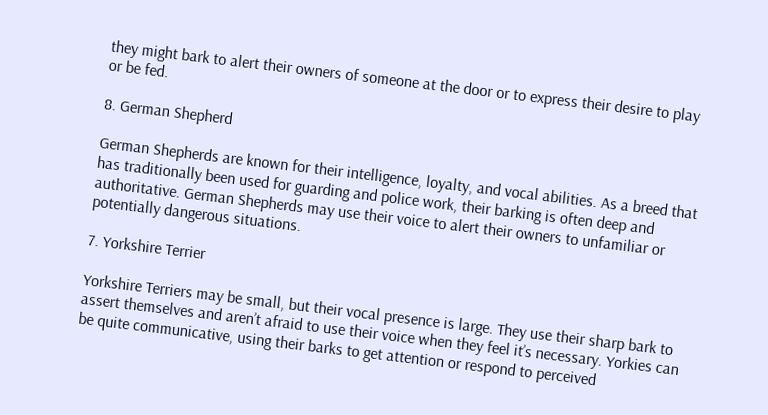they might bark to alert their owners of someone at the door or to express their desire to play or be fed.

8. German Shepherd

German Shepherds are known for their intelligence, loyalty, and vocal abilities. As a breed that has traditionally been used for guarding and police work, their barking is often deep and authoritative. German Shepherds may use their voice to alert their owners to unfamiliar or potentially dangerous situations.

7. Yorkshire Terrier

Yorkshire Terriers may be small, but their vocal presence is large. They use their sharp bark to assert themselves and aren’t afraid to use their voice when they feel it’s necessary. Yorkies can be quite communicative, using their barks to get attention or respond to perceived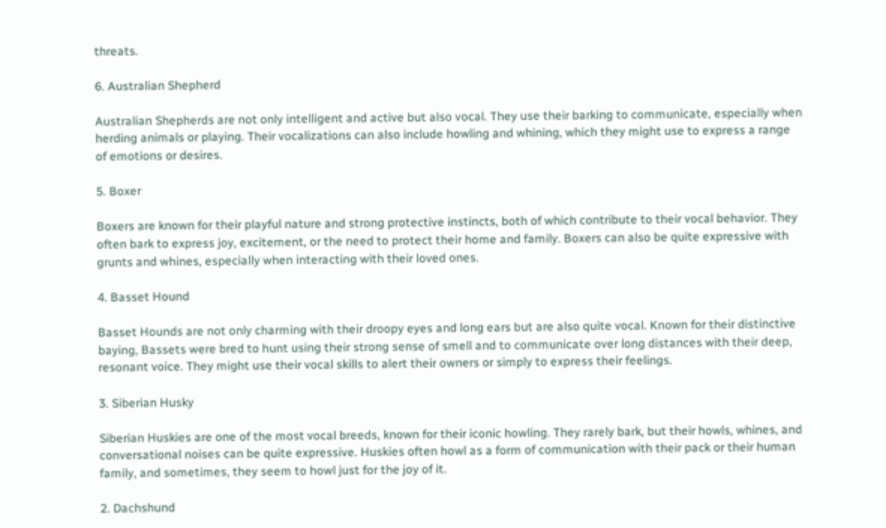threats.

6. Australian Shepherd

Australian Shepherds are not only intelligent and active but also vocal. They use their barking to communicate, especially when herding animals or playing. Their vocalizations can also include howling and whining, which they might use to express a range of emotions or desires.

5. Boxer

Boxers are known for their playful nature and strong protective instincts, both of which contribute to their vocal behavior. They often bark to express joy, excitement, or the need to protect their home and family. Boxers can also be quite expressive with grunts and whines, especially when interacting with their loved ones.

4. Basset Hound

Basset Hounds are not only charming with their droopy eyes and long ears but are also quite vocal. Known for their distinctive baying, Bassets were bred to hunt using their strong sense of smell and to communicate over long distances with their deep, resonant voice. They might use their vocal skills to alert their owners or simply to express their feelings.

3. Siberian Husky

Siberian Huskies are one of the most vocal breeds, known for their iconic howling. They rarely bark, but their howls, whines, and conversational noises can be quite expressive. Huskies often howl as a form of communication with their pack or their human family, and sometimes, they seem to howl just for the joy of it.

2. Dachshund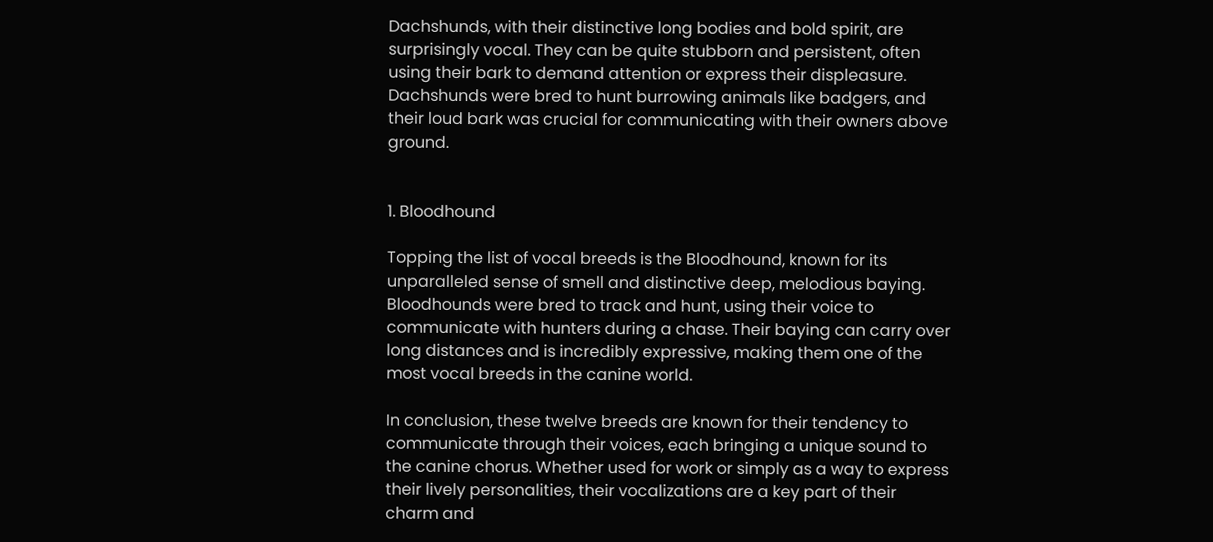Dachshunds, with their distinctive long bodies and bold spirit, are surprisingly vocal. They can be quite stubborn and persistent, often using their bark to demand attention or express their displeasure. Dachshunds were bred to hunt burrowing animals like badgers, and their loud bark was crucial for communicating with their owners above ground.


1. Bloodhound

Topping the list of vocal breeds is the Bloodhound, known for its unparalleled sense of smell and distinctive deep, melodious baying. Bloodhounds were bred to track and hunt, using their voice to communicate with hunters during a chase. Their baying can carry over long distances and is incredibly expressive, making them one of the most vocal breeds in the canine world.

In conclusion, these twelve breeds are known for their tendency to communicate through their voices, each bringing a unique sound to the canine chorus. Whether used for work or simply as a way to express their lively personalities, their vocalizations are a key part of their charm and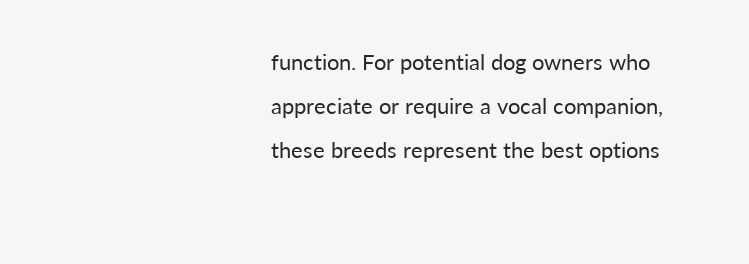function. For potential dog owners who appreciate or require a vocal companion, these breeds represent the best options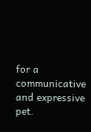for a communicative and expressive pet.